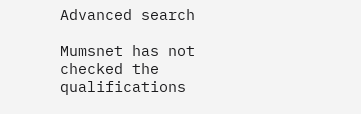Advanced search

Mumsnet has not checked the qualifications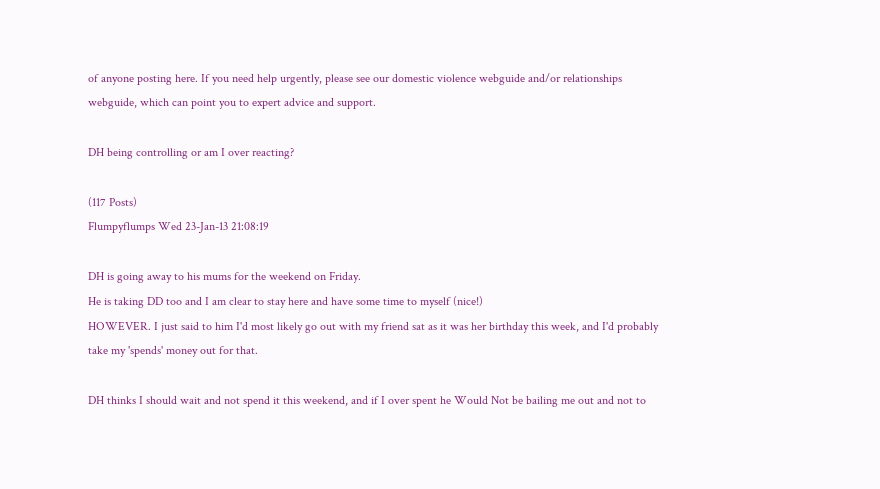of anyone posting here. If you need help urgently, please see our domestic violence webguide and/or relationships webguide, which can point you to expert advice and support.

DH being controlling or am I over reacting?

(117 Posts)
Flumpyflumps Wed 23-Jan-13 21:08:19

DH is going away to his mums for the weekend on Friday.
He is taking DD too and I am clear to stay here and have some time to myself (nice!)
HOWEVER. I just said to him I'd most likely go out with my friend sat as it was her birthday this week, and I'd probably take my 'spends' money out for that.

DH thinks I should wait and not spend it this weekend, and if I over spent he Would Not be bailing me out and not to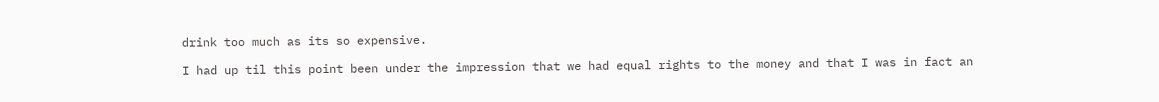drink too much as its so expensive.

I had up til this point been under the impression that we had equal rights to the money and that I was in fact an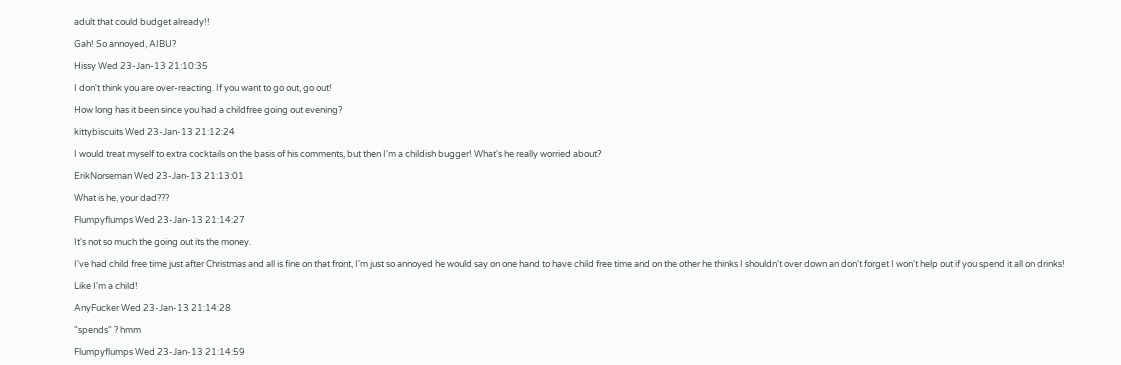adult that could budget already!!

Gah! So annoyed, AIBU?

Hissy Wed 23-Jan-13 21:10:35

I don't think you are over-reacting. If you want to go out, go out!

How long has it been since you had a childfree going out evening?

kittybiscuits Wed 23-Jan-13 21:12:24

I would treat myself to extra cocktails on the basis of his comments, but then I'm a childish bugger! What's he really worried about?

ErikNorseman Wed 23-Jan-13 21:13:01

What is he, your dad???

Flumpyflumps Wed 23-Jan-13 21:14:27

It's not so much the going out its the money.

I've had child free time just after Christmas and all is fine on that front, I'm just so annoyed he would say on one hand to have child free time and on the other he thinks I shouldn't over down an don't forget I won't help out if you spend it all on drinks!

Like I'm a child!

AnyFucker Wed 23-Jan-13 21:14:28

"spends" ? hmm

Flumpyflumps Wed 23-Jan-13 21:14:59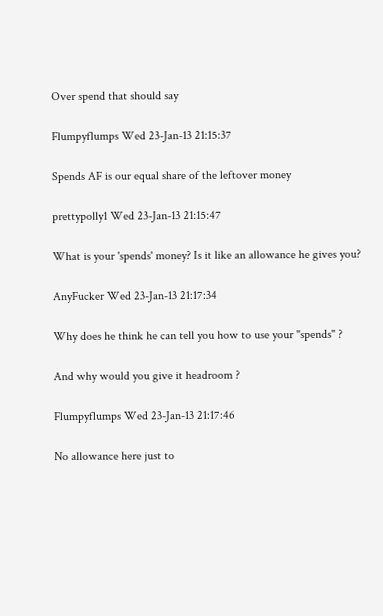Over spend that should say

Flumpyflumps Wed 23-Jan-13 21:15:37

Spends AF is our equal share of the leftover money

prettypolly1 Wed 23-Jan-13 21:15:47

What is your 'spends' money? Is it like an allowance he gives you?

AnyFucker Wed 23-Jan-13 21:17:34

Why does he think he can tell you how to use your "spends" ?

And why would you give it headroom ?

Flumpyflumps Wed 23-Jan-13 21:17:46

No allowance here just to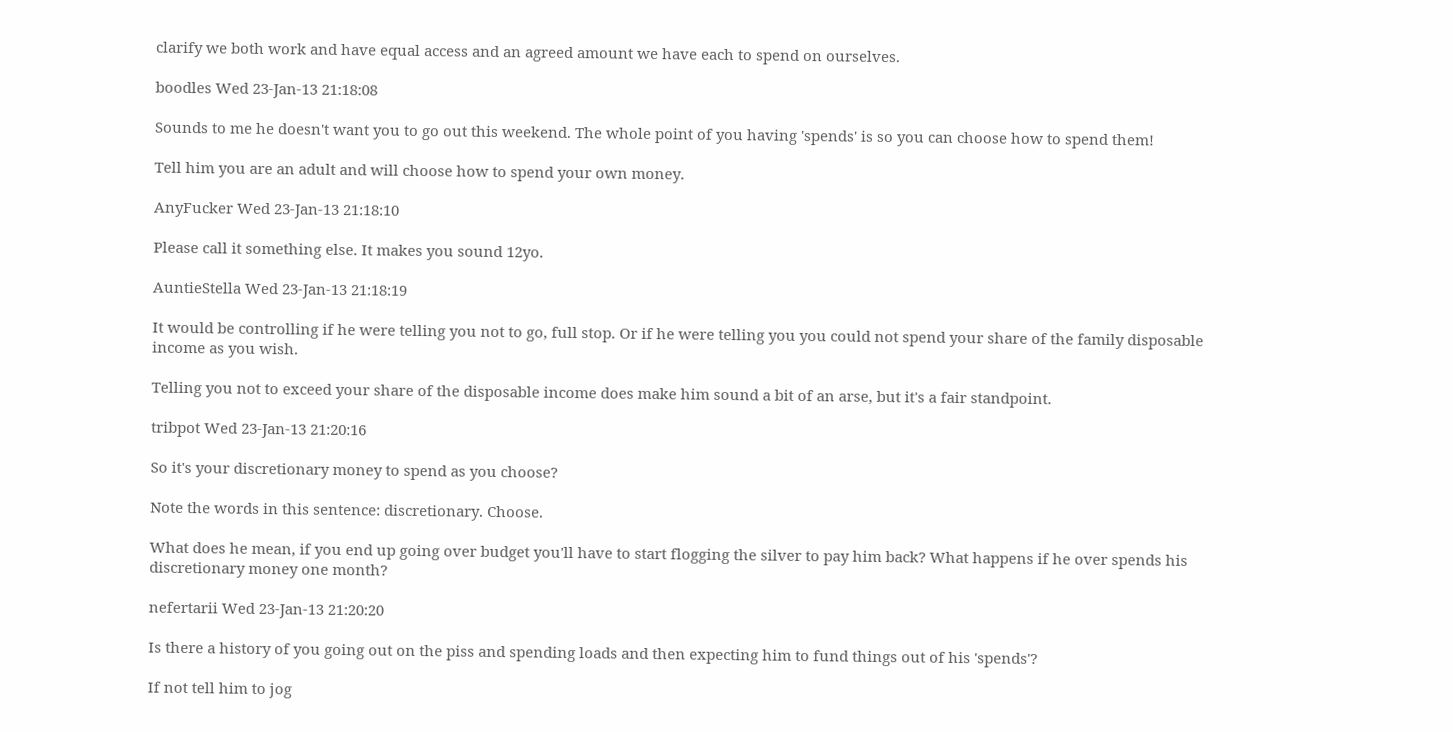clarify we both work and have equal access and an agreed amount we have each to spend on ourselves.

boodles Wed 23-Jan-13 21:18:08

Sounds to me he doesn't want you to go out this weekend. The whole point of you having 'spends' is so you can choose how to spend them!

Tell him you are an adult and will choose how to spend your own money.

AnyFucker Wed 23-Jan-13 21:18:10

Please call it something else. It makes you sound 12yo.

AuntieStella Wed 23-Jan-13 21:18:19

It would be controlling if he were telling you not to go, full stop. Or if he were telling you you could not spend your share of the family disposable income as you wish.

Telling you not to exceed your share of the disposable income does make him sound a bit of an arse, but it's a fair standpoint.

tribpot Wed 23-Jan-13 21:20:16

So it's your discretionary money to spend as you choose?

Note the words in this sentence: discretionary. Choose.

What does he mean, if you end up going over budget you'll have to start flogging the silver to pay him back? What happens if he over spends his discretionary money one month?

nefertarii Wed 23-Jan-13 21:20:20

Is there a history of you going out on the piss and spending loads and then expecting him to fund things out of his 'spends'?

If not tell him to jog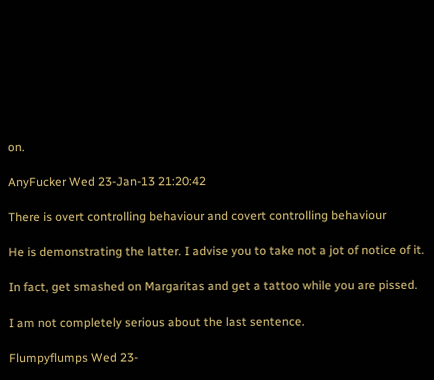on.

AnyFucker Wed 23-Jan-13 21:20:42

There is overt controlling behaviour and covert controlling behaviour

He is demonstrating the latter. I advise you to take not a jot of notice of it.

In fact, get smashed on Margaritas and get a tattoo while you are pissed.

I am not completely serious about the last sentence.

Flumpyflumps Wed 23-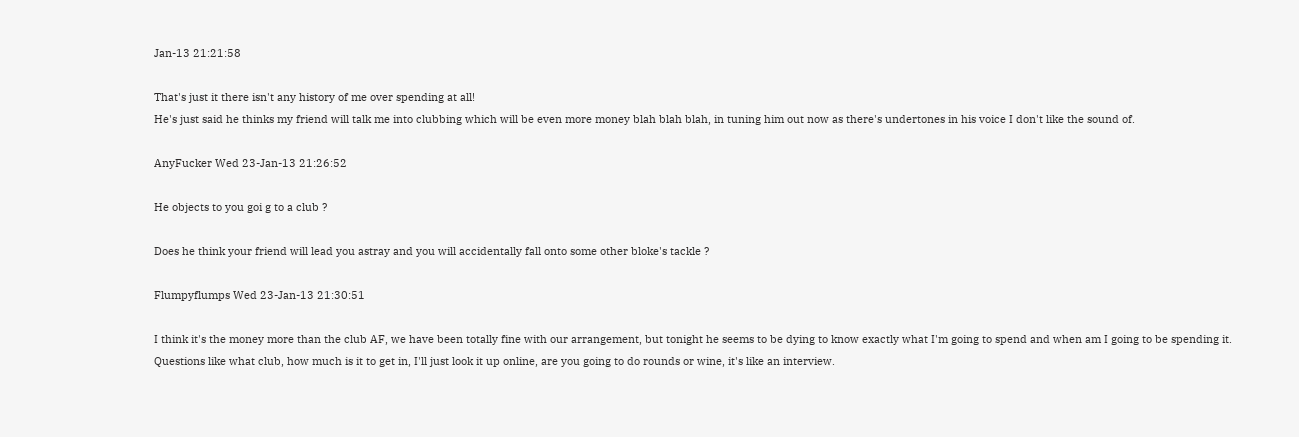Jan-13 21:21:58

That's just it there isn't any history of me over spending at all!
He's just said he thinks my friend will talk me into clubbing which will be even more money blah blah blah, in tuning him out now as there's undertones in his voice I don't like the sound of.

AnyFucker Wed 23-Jan-13 21:26:52

He objects to you goi g to a club ?

Does he think your friend will lead you astray and you will accidentally fall onto some other bloke's tackle ?

Flumpyflumps Wed 23-Jan-13 21:30:51

I think it's the money more than the club AF, we have been totally fine with our arrangement, but tonight he seems to be dying to know exactly what I'm going to spend and when am I going to be spending it.
Questions like what club, how much is it to get in, I'll just look it up online, are you going to do rounds or wine, it's like an interview.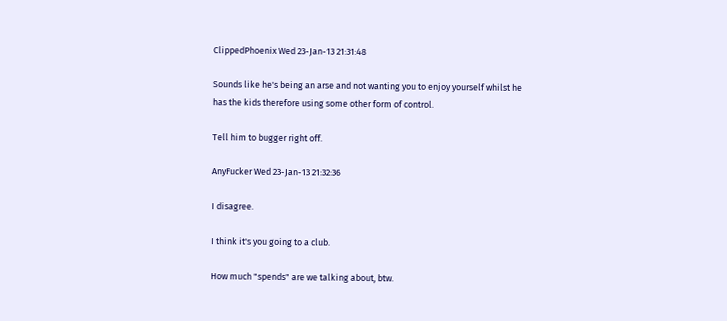ClippedPhoenix Wed 23-Jan-13 21:31:48

Sounds like he's being an arse and not wanting you to enjoy yourself whilst he has the kids therefore using some other form of control.

Tell him to bugger right off.

AnyFucker Wed 23-Jan-13 21:32:36

I disagree.

I think it's you going to a club.

How much "spends" are we talking about, btw.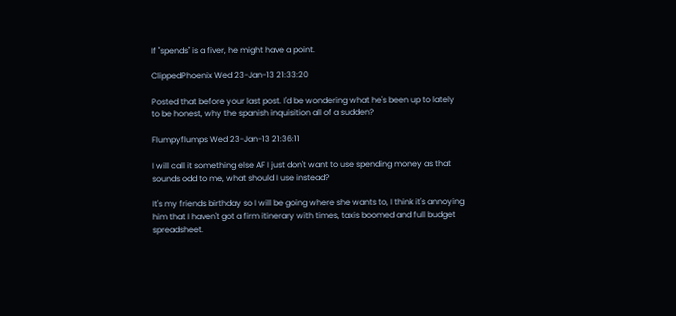If "spends" is a fiver, he might have a point.

ClippedPhoenix Wed 23-Jan-13 21:33:20

Posted that before your last post. I'd be wondering what he's been up to lately to be honest, why the spanish inquisition all of a sudden?

Flumpyflumps Wed 23-Jan-13 21:36:11

I will call it something else AF I just don't want to use spending money as that sounds odd to me, what should I use instead?

It's my friends birthday so I will be going where she wants to, I think it's annoying him that I haven't got a firm itinerary with times, taxis boomed and full budget spreadsheet.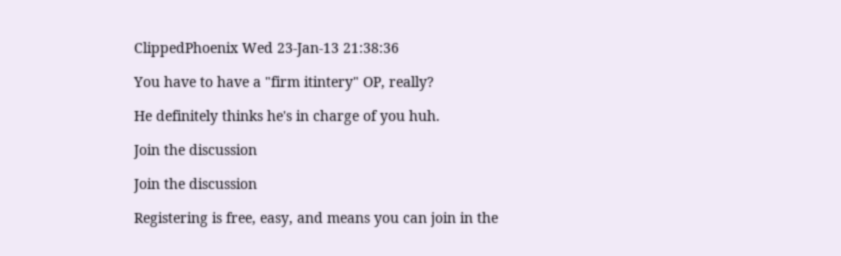ClippedPhoenix Wed 23-Jan-13 21:38:36

You have to have a "firm itintery" OP, really?

He definitely thinks he's in charge of you huh.

Join the discussion

Join the discussion

Registering is free, easy, and means you can join in the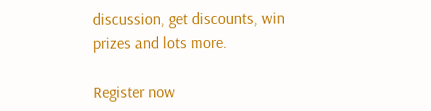discussion, get discounts, win prizes and lots more.

Register now